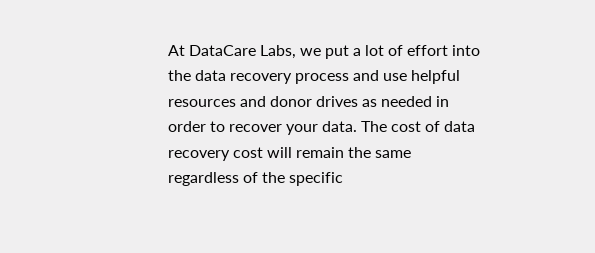At DataCare Labs, we put a lot of effort into the data recovery process and use helpful resources and donor drives as needed in order to recover your data. The cost of data recovery cost will remain the same regardless of the specific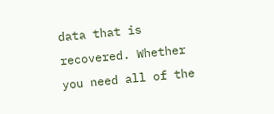data that is recovered. Whether you need all of the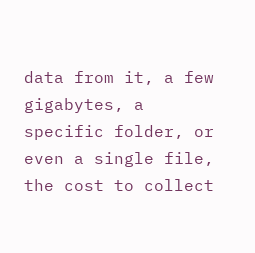data from it, a few gigabytes, a specific folder, or even a single file, the cost to collect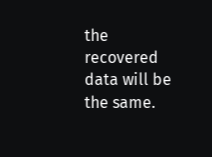the recovered data will be the same.